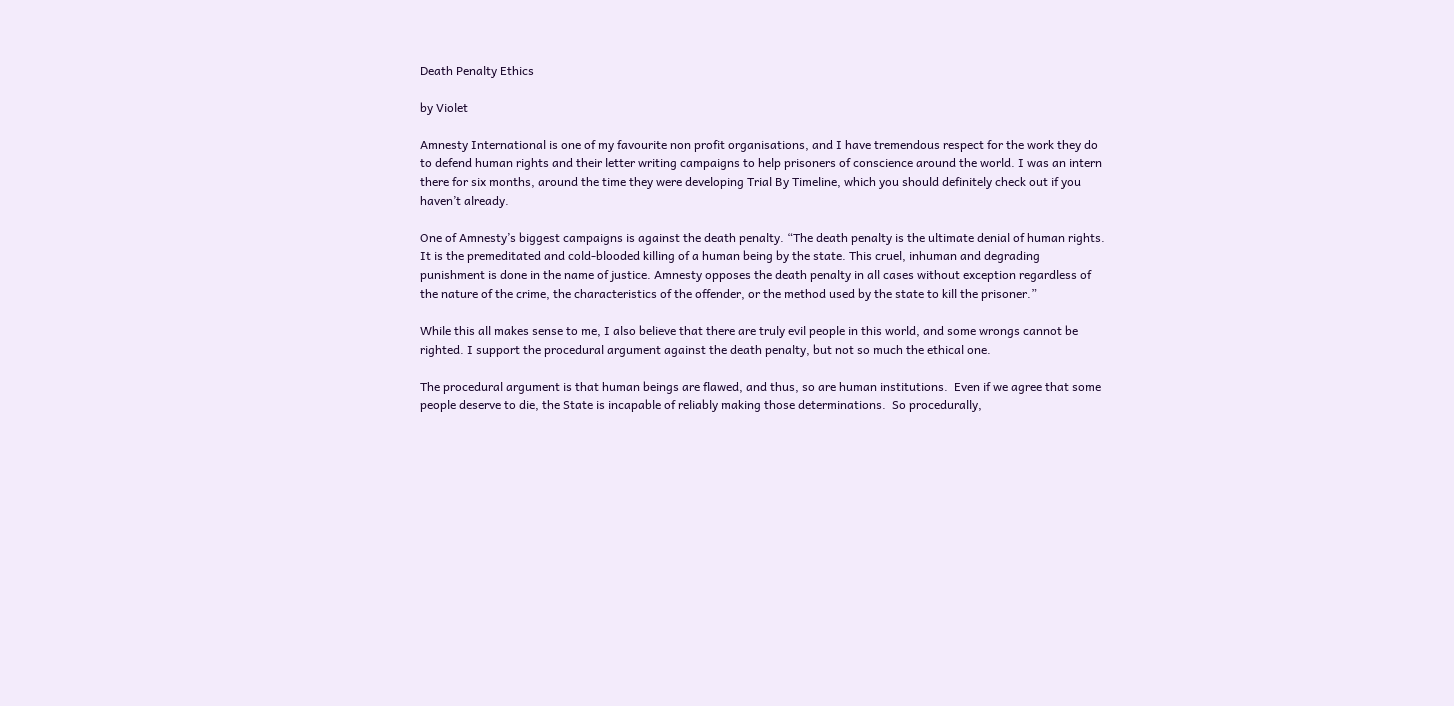Death Penalty Ethics

by Violet

Amnesty International is one of my favourite non profit organisations, and I have tremendous respect for the work they do to defend human rights and their letter writing campaigns to help prisoners of conscience around the world. I was an intern there for six months, around the time they were developing Trial By Timeline, which you should definitely check out if you haven’t already.

One of Amnesty’s biggest campaigns is against the death penalty. “The death penalty is the ultimate denial of human rights. It is the premeditated and cold-blooded killing of a human being by the state. This cruel, inhuman and degrading punishment is done in the name of justice. Amnesty opposes the death penalty in all cases without exception regardless of the nature of the crime, the characteristics of the offender, or the method used by the state to kill the prisoner.”

While this all makes sense to me, I also believe that there are truly evil people in this world, and some wrongs cannot be righted. I support the procedural argument against the death penalty, but not so much the ethical one.

The procedural argument is that human beings are flawed, and thus, so are human institutions.  Even if we agree that some people deserve to die, the State is incapable of reliably making those determinations.  So procedurally,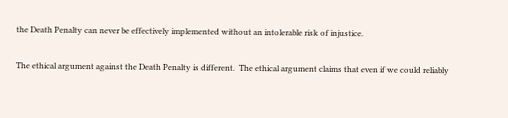the Death Penalty can never be effectively implemented without an intolerable risk of injustice.

The ethical argument against the Death Penalty is different.  The ethical argument claims that even if we could reliably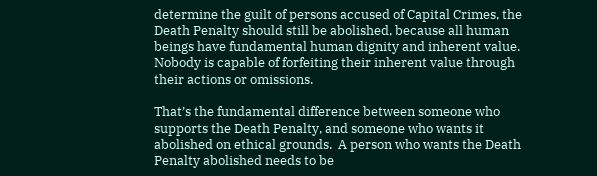determine the guilt of persons accused of Capital Crimes, the Death Penalty should still be abolished, because all human beings have fundamental human dignity and inherent value.  Nobody is capable of forfeiting their inherent value through their actions or omissions.

That’s the fundamental difference between someone who supports the Death Penalty, and someone who wants it abolished on ethical grounds.  A person who wants the Death Penalty abolished needs to be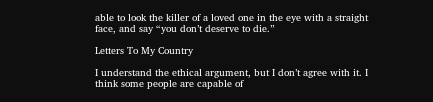able to look the killer of a loved one in the eye with a straight face, and say “you don’t deserve to die.”

Letters To My Country

I understand the ethical argument, but I don’t agree with it. I think some people are capable of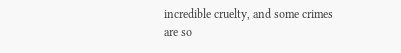incredible cruelty, and some crimes are so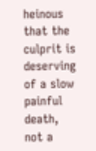heinous that the culprit is deserving of a slow painful death, not a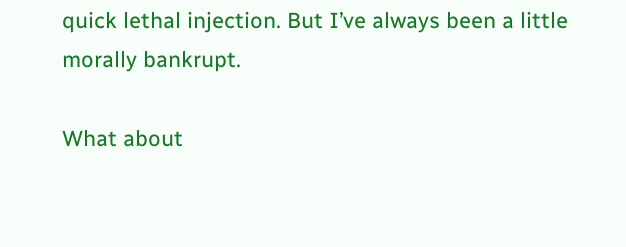quick lethal injection. But I’ve always been a little morally bankrupt.

What about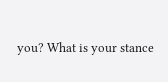you? What is your stance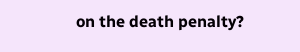on the death penalty?